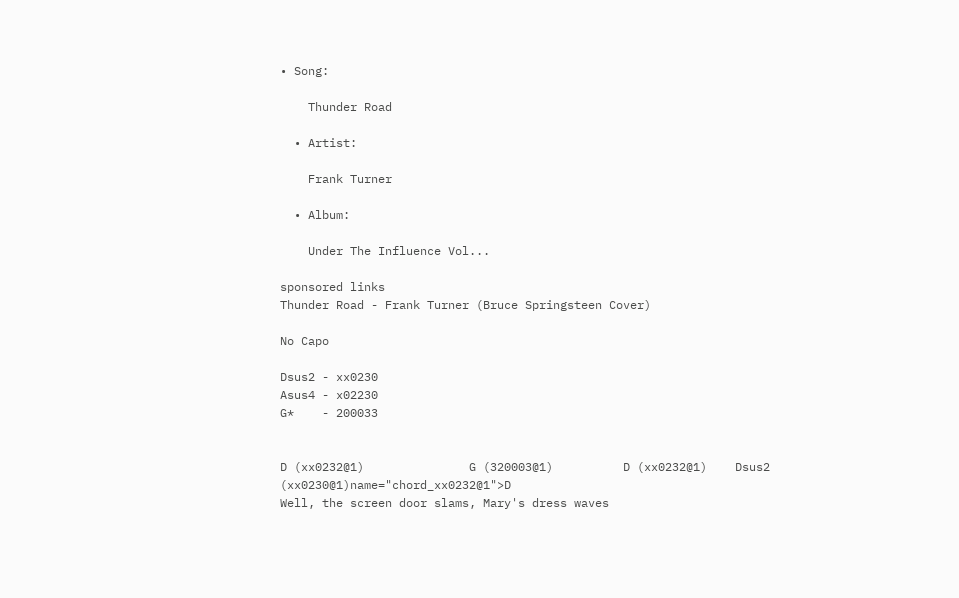• Song:

    Thunder Road

  • Artist:

    Frank Turner

  • Album:

    Under The Influence Vol...

sponsored links
Thunder Road - Frank Turner (Bruce Springsteen Cover)

No Capo

Dsus2 - xx0230
Asus4 - x02230
G*    - 200033


D (xx0232@1)               G (320003@1)          D (xx0232@1)    Dsus2 (xx0230@1)name="chord_xx0232@1">D
Well, the screen door slams, Mary's dress waves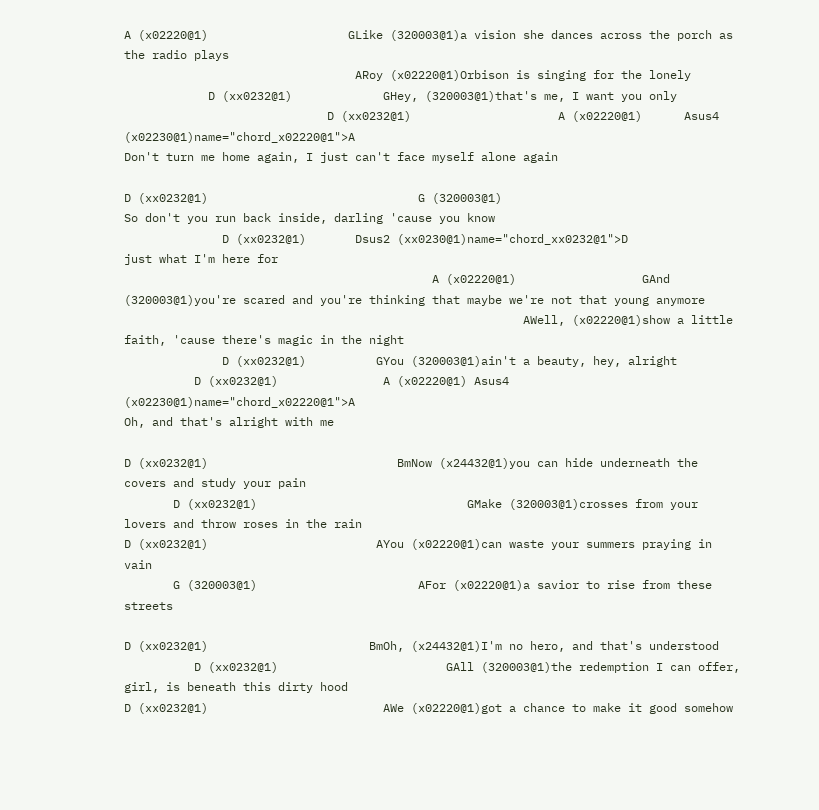A (x02220@1)                    GLike (320003@1)a vision she dances across the porch as the radio plays
                                 ARoy (x02220@1)Orbison is singing for the lonely
            D (xx0232@1)             GHey, (320003@1)that's me, I want you only
                             D (xx0232@1)                     A (x02220@1)      Asus4 (x02230@1)name="chord_x02220@1">A
Don't turn me home again, I just can't face myself alone again

D (xx0232@1)                              G (320003@1)
So don't you run back inside, darling 'cause you know
              D (xx0232@1)       Dsus2 (xx0230@1)name="chord_xx0232@1">D
just what I'm here for
                                            A (x02220@1)                  GAnd (320003@1)you're scared and you're thinking that maybe we're not that young anymore
                                                         AWell, (x02220@1)show a little faith, 'cause there's magic in the night
              D (xx0232@1)          GYou (320003@1)ain't a beauty, hey, alright
          D (xx0232@1)               A (x02220@1) Asus4 (x02230@1)name="chord_x02220@1">A
Oh, and that's alright with me

D (xx0232@1)                           BmNow (x24432@1)you can hide underneath the covers and study your pain
       D (xx0232@1)                              GMake (320003@1)crosses from your lovers and throw roses in the rain
D (xx0232@1)                        AYou (x02220@1)can waste your summers praying in vain
       G (320003@1)                       AFor (x02220@1)a savior to rise from these streets

D (xx0232@1)                       BmOh, (x24432@1)I'm no hero, and that's understood
          D (xx0232@1)                        GAll (320003@1)the redemption I can offer, girl, is beneath this dirty hood
D (xx0232@1)                         AWe (x02220@1)got a chance to make it good somehow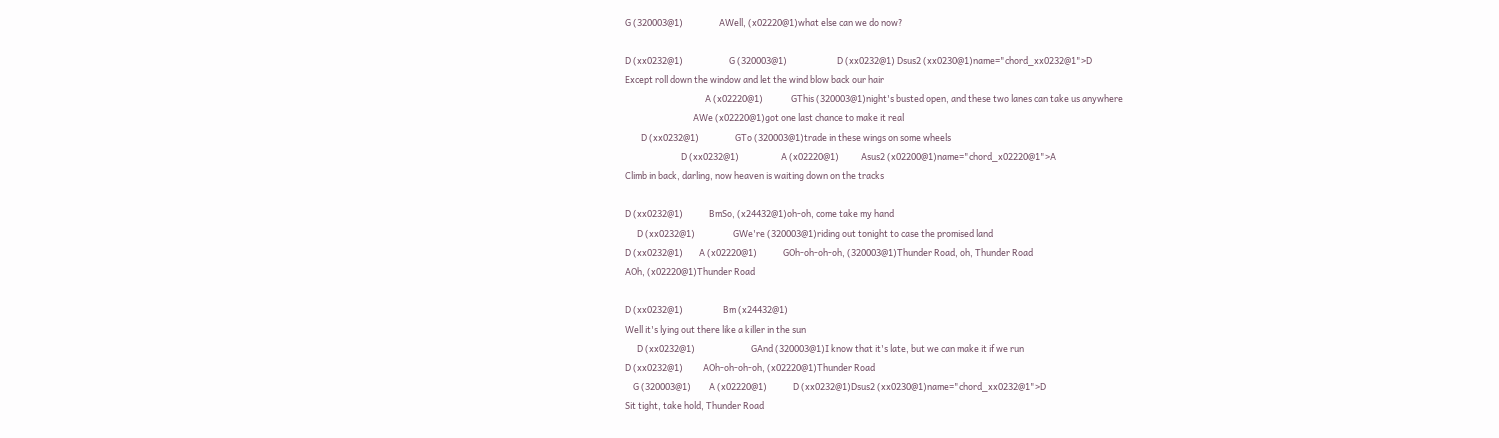G (320003@1)                  AWell, (x02220@1)what else can we do now?

D (xx0232@1)                       G (320003@1)                         D (xx0232@1) Dsus2 (xx0230@1)name="chord_xx0232@1">D
Except roll down the window and let the wind blow back our hair
                                        A (x02220@1)              GThis (320003@1)night's busted open, and these two lanes can take us anywhere
                                  AWe (x02220@1)got one last chance to make it real
        D (xx0232@1)                  GTo (320003@1)trade in these wings on some wheels
                            D (xx0232@1)                     A (x02220@1)           Asus2 (x02200@1)name="chord_x02220@1">A
Climb in back, darling, now heaven is waiting down on the tracks

D (xx0232@1)             BmSo, (x24432@1)oh-oh, come take my hand
      D (xx0232@1)                   GWe're (320003@1)riding out tonight to case the promised land
D (xx0232@1)        A (x02220@1)             GOh-oh-oh-oh, (320003@1)Thunder Road, oh, Thunder Road
AOh, (x02220@1)Thunder Road

D (xx0232@1)                    Bm (x24432@1)
Well it's lying out there like a killer in the sun
      D (xx0232@1)                            GAnd (320003@1)I know that it's late, but we can make it if we run
D (xx0232@1)          AOh-oh-oh-oh, (x02220@1)Thunder Road
    G (320003@1)         A (x02220@1)             D (xx0232@1)Dsus2 (xx0230@1)name="chord_xx0232@1">D
Sit tight, take hold, Thunder Road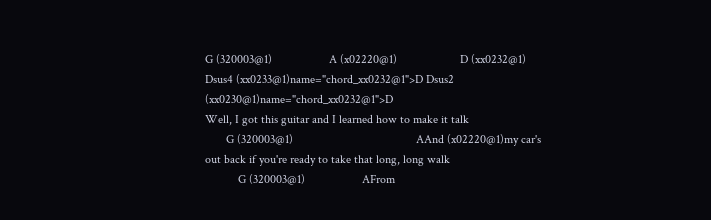G (320003@1)                   A (x02220@1)                     D (xx0232@1) Dsus4 (xx0233@1)name="chord_xx0232@1">D Dsus2 (xx0230@1)name="chord_xx0232@1">D
Well, I got this guitar and I learned how to make it talk
       G (320003@1)                                         AAnd (x02220@1)my car's out back if you're ready to take that long, long walk
           G (320003@1)                   AFrom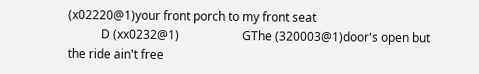(x02220@1)your front porch to my front seat
           D (xx0232@1)                     GThe (320003@1)door's open but the ride ain't free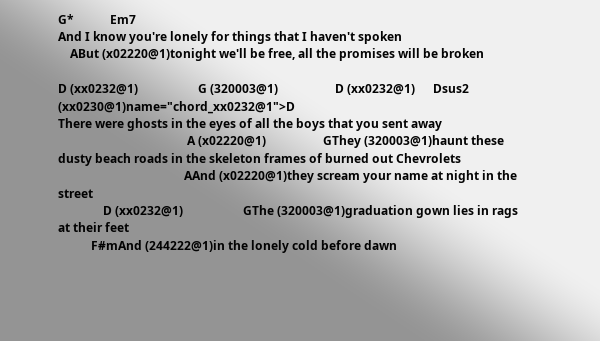G*            Em7
And I know you're lonely for things that I haven't spoken
    ABut (x02220@1)tonight we'll be free, all the promises will be broken

D (xx0232@1)                    G (320003@1)                   D (xx0232@1)      Dsus2 (xx0230@1)name="chord_xx0232@1">D
There were ghosts in the eyes of all the boys that you sent away
                                           A (x02220@1)                   GThey (320003@1)haunt these dusty beach roads in the skeleton frames of burned out Chevrolets
                                          AAnd (x02220@1)they scream your name at night in the street
               D (xx0232@1)                    GThe (320003@1)graduation gown lies in rags at their feet
           F#mAnd (244222@1)in the lonely cold before dawn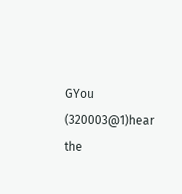GYou (320003@1)hear the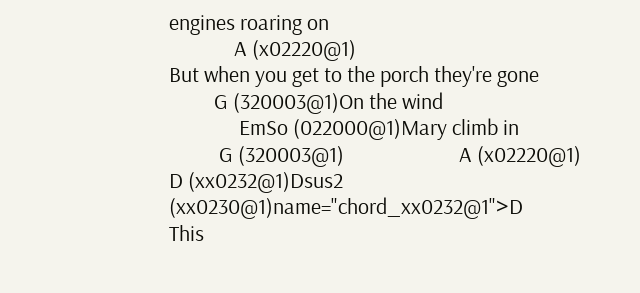engines roaring on
             A (x02220@1)
But when you get to the porch they're gone
         G (320003@1)On the wind
              EmSo (022000@1)Mary climb in
          G (320003@1)                       A (x02220@1)                     D (xx0232@1)Dsus2 (xx0230@1)name="chord_xx0232@1">D
This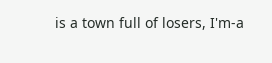is a town full of losers, I'm-a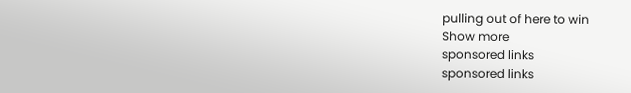pulling out of here to win
Show more
sponsored links
sponsored links